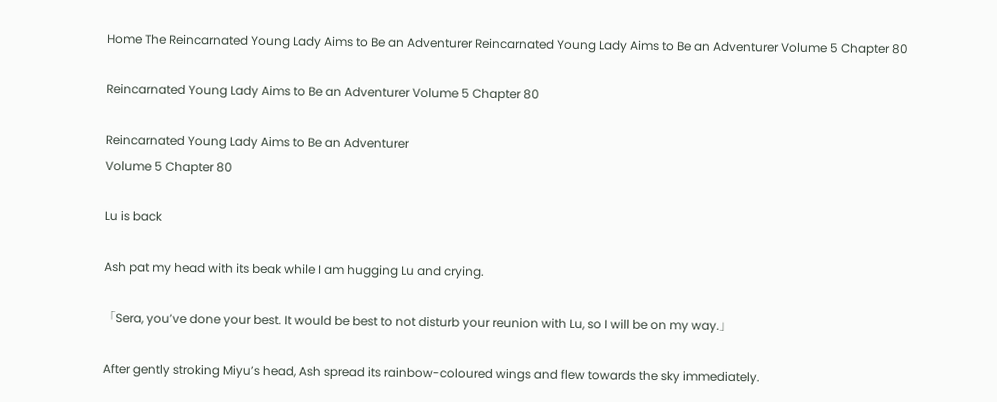Home The Reincarnated Young Lady Aims to Be an Adventurer Reincarnated Young Lady Aims to Be an Adventurer Volume 5 Chapter 80

Reincarnated Young Lady Aims to Be an Adventurer Volume 5 Chapter 80

Reincarnated Young Lady Aims to Be an Adventurer
Volume 5 Chapter 80

Lu is back

Ash pat my head with its beak while I am hugging Lu and crying.

「Sera, you’ve done your best. It would be best to not disturb your reunion with Lu, so I will be on my way.」

After gently stroking Miyu’s head, Ash spread its rainbow-coloured wings and flew towards the sky immediately.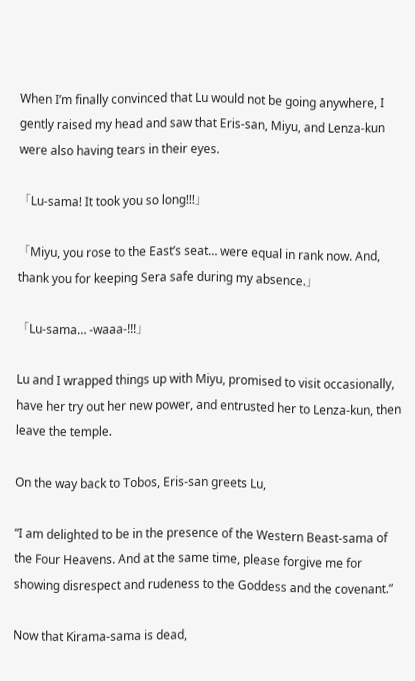When I’m finally convinced that Lu would not be going anywhere, I gently raised my head and saw that Eris-san, Miyu, and Lenza-kun were also having tears in their eyes.

「Lu-sama! It took you so long!!!」

「Miyu, you rose to the East’s seat… were equal in rank now. And, thank you for keeping Sera safe during my absence.」

「Lu-sama… -waaa-!!!」

Lu and I wrapped things up with Miyu, promised to visit occasionally, have her try out her new power, and entrusted her to Lenza-kun, then leave the temple.

On the way back to Tobos, Eris-san greets Lu,

“I am delighted to be in the presence of the Western Beast-sama of the Four Heavens. And at the same time, please forgive me for showing disrespect and rudeness to the Goddess and the covenant.”

Now that Kirama-sama is dead,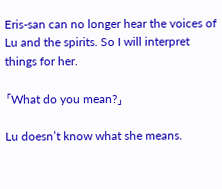Eris-san can no longer hear the voices of Lu and the spirits. So I will interpret things for her.

「What do you mean?」

Lu doesn’t know what she means.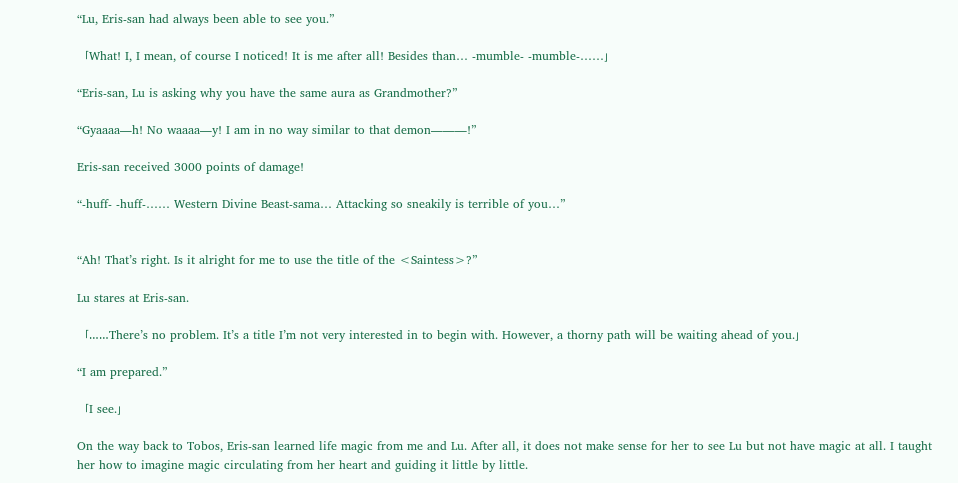“Lu, Eris-san had always been able to see you.”

「What! I, I mean, of course I noticed! It is me after all! Besides than… -mumble- -mumble-……」

“Eris-san, Lu is asking why you have the same aura as Grandmother?”

“Gyaaaa―h! No waaaa―y! I am in no way similar to that demon―――!”

Eris-san received 3000 points of damage!

“-huff- -huff-…… Western Divine Beast-sama… Attacking so sneakily is terrible of you…”


“Ah! That’s right. Is it alright for me to use the title of the <Saintess>?”

Lu stares at Eris-san.

「……There’s no problem. It’s a title I’m not very interested in to begin with. However, a thorny path will be waiting ahead of you.」

“I am prepared.”

「I see.」

On the way back to Tobos, Eris-san learned life magic from me and Lu. After all, it does not make sense for her to see Lu but not have magic at all. I taught her how to imagine magic circulating from her heart and guiding it little by little.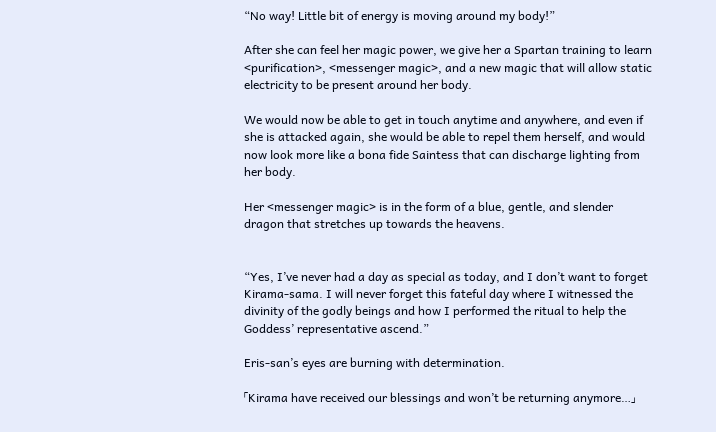“No way! Little bit of energy is moving around my body!”

After she can feel her magic power, we give her a Spartan training to learn <purification>, <messenger magic>, and a new magic that will allow static electricity to be present around her body.

We would now be able to get in touch anytime and anywhere, and even if she is attacked again, she would be able to repel them herself, and would now look more like a bona fide Saintess that can discharge lighting from her body.

Her <messenger magic> is in the form of a blue, gentle, and slender dragon that stretches up towards the heavens.


“Yes, I’ve never had a day as special as today, and I don’t want to forget Kirama-sama. I will never forget this fateful day where I witnessed the divinity of the godly beings and how I performed the ritual to help the Goddess’ representative ascend.”

Eris-san’s eyes are burning with determination.

「Kirama have received our blessings and won’t be returning anymore…」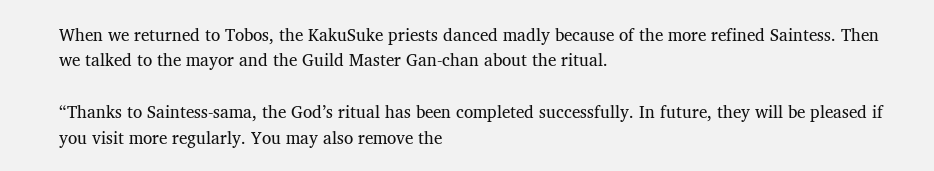When we returned to Tobos, the KakuSuke priests danced madly because of the more refined Saintess. Then we talked to the mayor and the Guild Master Gan-chan about the ritual.

“Thanks to Saintess-sama, the God’s ritual has been completed successfully. In future, they will be pleased if you visit more regularly. You may also remove the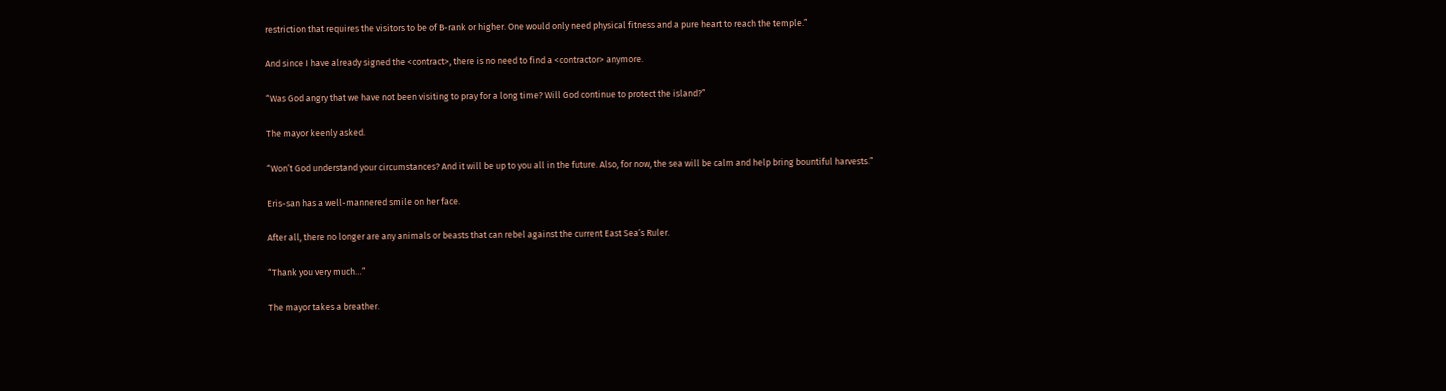restriction that requires the visitors to be of B-rank or higher. One would only need physical fitness and a pure heart to reach the temple.”

And since I have already signed the <contract>, there is no need to find a <contractor> anymore.

“Was God angry that we have not been visiting to pray for a long time? Will God continue to protect the island?”

The mayor keenly asked.

“Won’t God understand your circumstances? And it will be up to you all in the future. Also, for now, the sea will be calm and help bring bountiful harvests.”

Eris-san has a well-mannered smile on her face.

After all, there no longer are any animals or beasts that can rebel against the current East Sea’s Ruler.

“Thank you very much…”

The mayor takes a breather.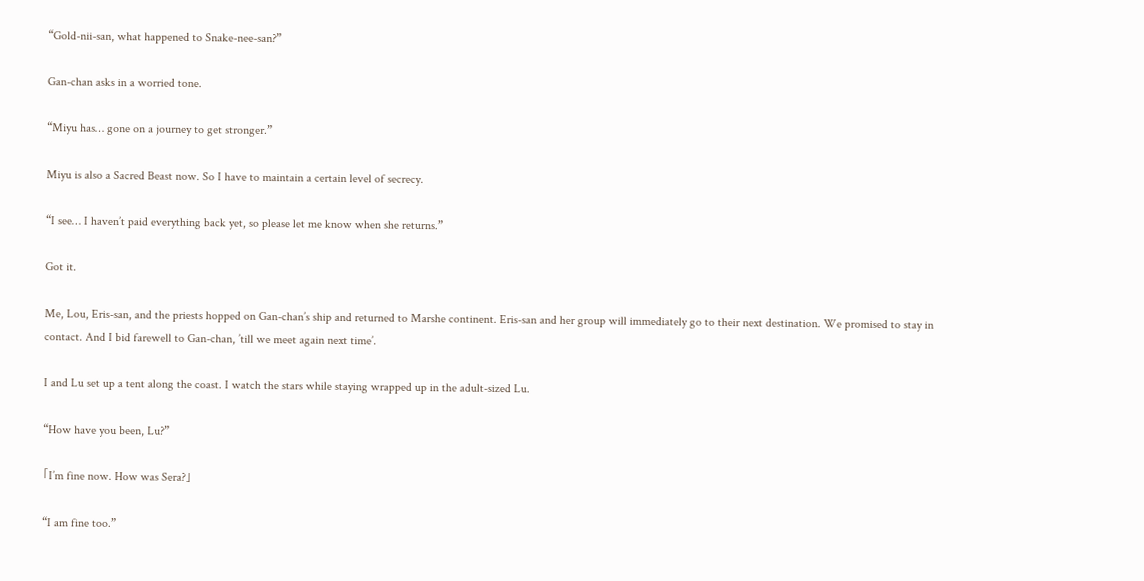“Gold-nii-san, what happened to Snake-nee-san?”

Gan-chan asks in a worried tone.

“Miyu has… gone on a journey to get stronger.”

Miyu is also a Sacred Beast now. So I have to maintain a certain level of secrecy.

“I see… I haven’t paid everything back yet, so please let me know when she returns.”

Got it.

Me, Lou, Eris-san, and the priests hopped on Gan-chan’s ship and returned to Marshe continent. Eris-san and her group will immediately go to their next destination. We promised to stay in contact. And I bid farewell to Gan-chan, ’till we meet again next time’.

I and Lu set up a tent along the coast. I watch the stars while staying wrapped up in the adult-sized Lu.

“How have you been, Lu?”

「I’m fine now. How was Sera?」

“I am fine too.”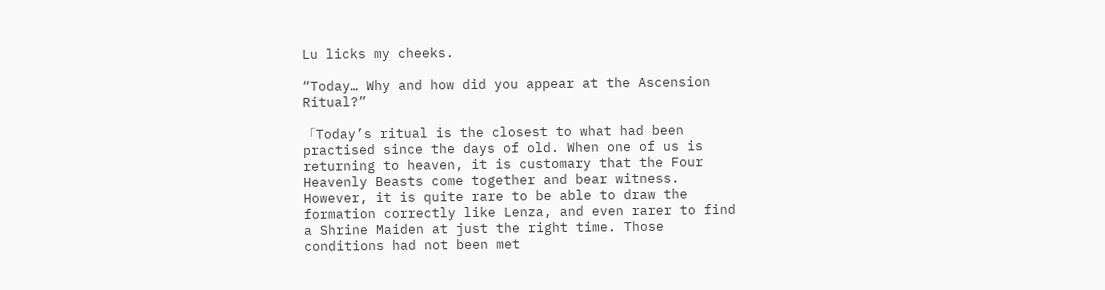Lu licks my cheeks.

“Today… Why and how did you appear at the Ascension Ritual?”

「Today’s ritual is the closest to what had been practised since the days of old. When one of us is returning to heaven, it is customary that the Four Heavenly Beasts come together and bear witness. However, it is quite rare to be able to draw the formation correctly like Lenza, and even rarer to find a Shrine Maiden at just the right time. Those conditions had not been met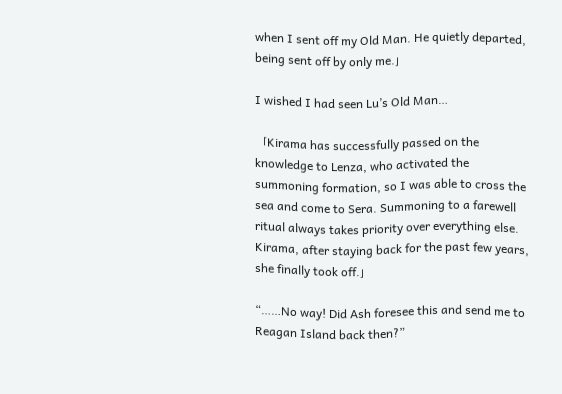when I sent off my Old Man. He quietly departed, being sent off by only me.」

I wished I had seen Lu’s Old Man…

「Kirama has successfully passed on the knowledge to Lenza, who activated the summoning formation, so I was able to cross the sea and come to Sera. Summoning to a farewell ritual always takes priority over everything else. Kirama, after staying back for the past few years, she finally took off.」

“……No way! Did Ash foresee this and send me to Reagan Island back then?”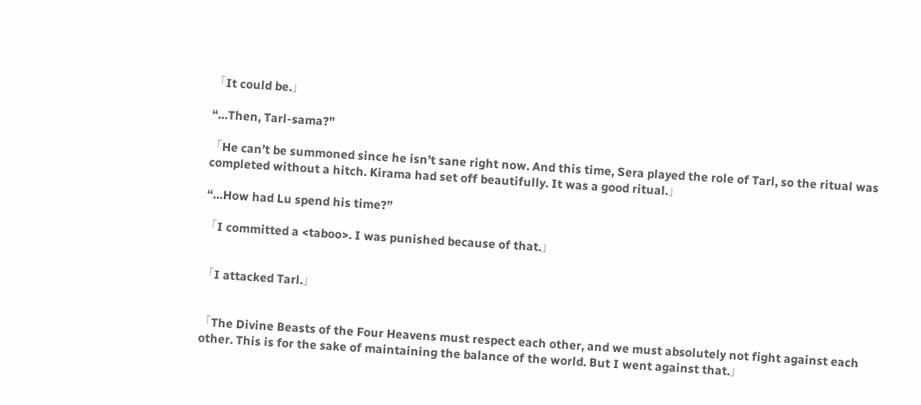「It could be.」

“…Then, Tarl-sama?”

「He can’t be summoned since he isn’t sane right now. And this time, Sera played the role of Tarl, so the ritual was completed without a hitch. Kirama had set off beautifully. It was a good ritual.」

“…How had Lu spend his time?”

「I committed a <taboo>. I was punished because of that.」


「I attacked Tarl.」


「The Divine Beasts of the Four Heavens must respect each other, and we must absolutely not fight against each other. This is for the sake of maintaining the balance of the world. But I went against that.」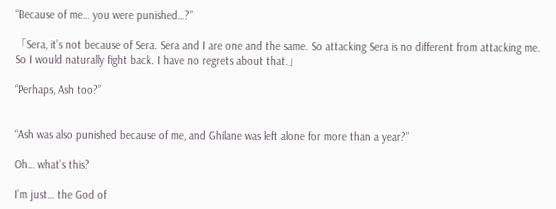“Because of me… you were punished…?”

「Sera, it’s not because of Sera. Sera and I are one and the same. So attacking Sera is no different from attacking me. So I would naturally fight back. I have no regrets about that.」

“Perhaps, Ash too?”


“Ash was also punished because of me, and Ghilane was left alone for more than a year?”

Oh… what’s this?

I’m just… the God of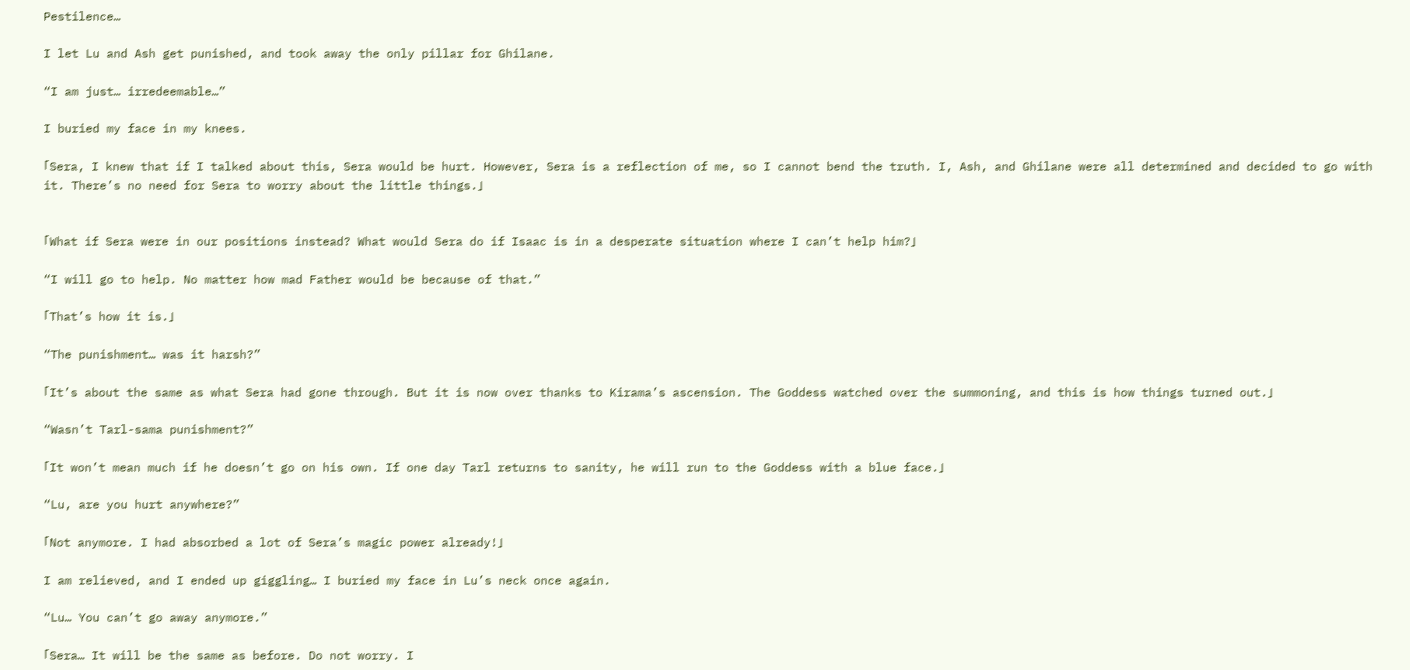Pestilence…

I let Lu and Ash get punished, and took away the only pillar for Ghilane.

“I am just… irredeemable…”

I buried my face in my knees.

「Sera, I knew that if I talked about this, Sera would be hurt. However, Sera is a reflection of me, so I cannot bend the truth. I, Ash, and Ghilane were all determined and decided to go with it. There’s no need for Sera to worry about the little things.」


「What if Sera were in our positions instead? What would Sera do if Isaac is in a desperate situation where I can’t help him?」

“I will go to help. No matter how mad Father would be because of that.”

「That’s how it is.」

“The punishment… was it harsh?”

「It’s about the same as what Sera had gone through. But it is now over thanks to Kirama’s ascension. The Goddess watched over the summoning, and this is how things turned out.」

“Wasn’t Tarl-sama punishment?”

「It won’t mean much if he doesn’t go on his own. If one day Tarl returns to sanity, he will run to the Goddess with a blue face.」

“Lu, are you hurt anywhere?”

「Not anymore. I had absorbed a lot of Sera’s magic power already!」

I am relieved, and I ended up giggling… I buried my face in Lu’s neck once again.

“Lu… You can’t go away anymore.”

「Sera… It will be the same as before. Do not worry. I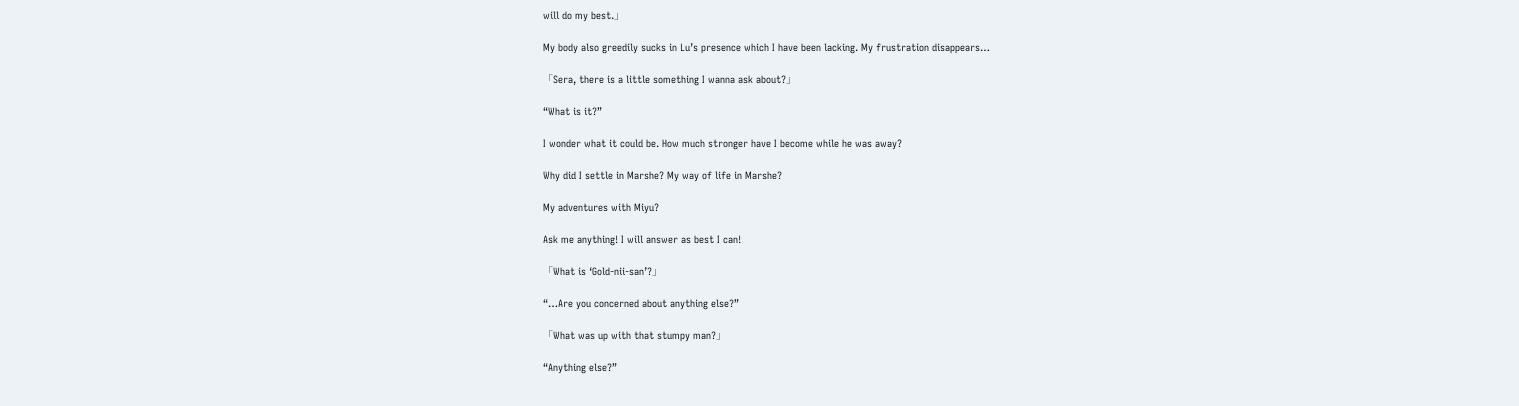will do my best.」

My body also greedily sucks in Lu’s presence which I have been lacking. My frustration disappears…

「Sera, there is a little something I wanna ask about?」

“What is it?”

I wonder what it could be. How much stronger have I become while he was away?

Why did I settle in Marshe? My way of life in Marshe?

My adventures with Miyu?

Ask me anything! I will answer as best I can!

「What is ‘Gold-nii-san’?」

“…Are you concerned about anything else?”

「What was up with that stumpy man?」

“Anything else?”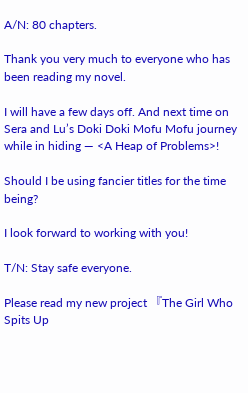A/N: 80 chapters.

Thank you very much to everyone who has been reading my novel.

I will have a few days off. And next time on Sera and Lu’s Doki Doki Mofu Mofu journey while in hiding ― <A Heap of Problems>!

Should I be using fancier titles for the time being?

I look forward to working with you!

T/N: Stay safe everyone.

Please read my new project 『The Girl Who Spits Up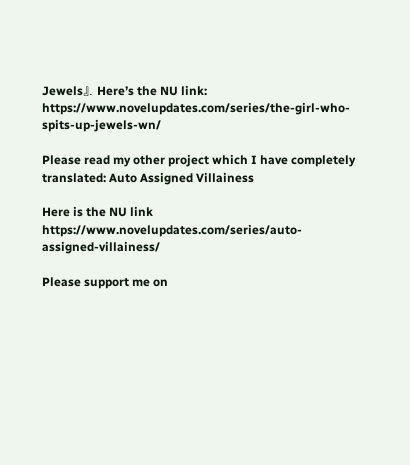Jewels』. Here’s the NU link: https://www.novelupdates.com/series/the-girl-who-spits-up-jewels-wn/

Please read my other project which I have completely translated: Auto Assigned Villainess

Here is the NU link https://www.novelupdates.com/series/auto-assigned-villainess/

Please support me on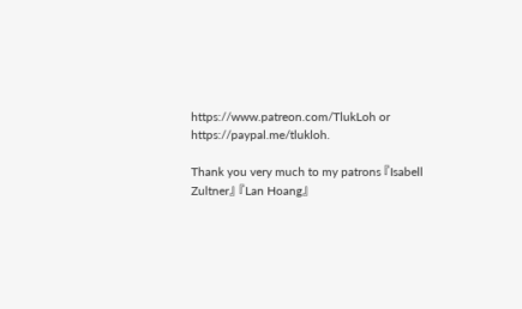https://www.patreon.com/TlukLoh or https://paypal.me/tlukloh.

Thank you very much to my patrons 『Isabell Zultner』 『Lan Hoang』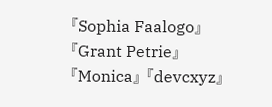『Sophia Faalogo』 『Grant Petrie』 『Monica』 『devcxyz』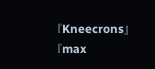『Kneecrons』 『max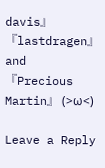davis』 『lastdragen』 and 『Precious Martin』 (>ω<)

Leave a Reply